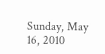Sunday, May 16, 2010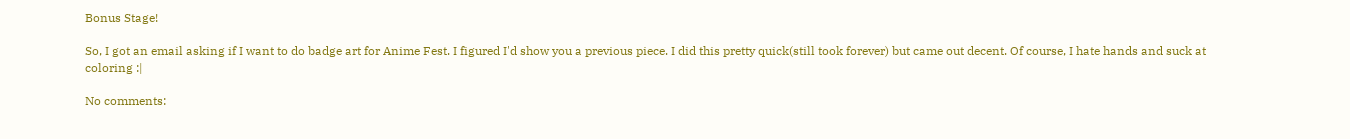Bonus Stage!

So, I got an email asking if I want to do badge art for Anime Fest. I figured I'd show you a previous piece. I did this pretty quick(still took forever) but came out decent. Of course, I hate hands and suck at coloring :|

No comments: